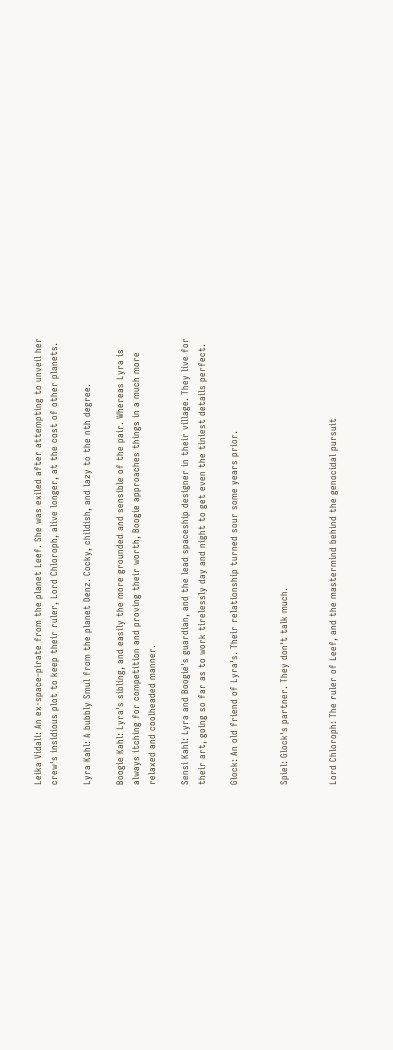Leika Vidali: An ex-space-pirate from the planet Leef. She was exiled after attempting to unveil her crew's insidious plot to keep their ruler, Lord Chloroph, alive longer, at the cost of other planets.

Lyra Kahl: A bubbly Smul from the planet Denz. Cocky, childish, and lazy to the nth degree.

Boogie Kahl: Lyra's sibling, and easily the more grounded and sensible of the pair. Whereas Lyra is always itching for competition and proving their worth, Boogie approaches things in a much more relaxed and coolheaded manner.

Sensi Kahl: Lyra and Boogie's guardian, and the lead spaceship designer in their village. They live for their art, going so far as to work tirelessly day and night to get even the tiniest details perfect.

Glock: An old friend of Lyra's. Their relationship turned sour some years prior.


Spiel: Glock's partner. They don't talk much.


Lord Chloroph: The ruler of Leef, and the mastermind behind the genocidal pursuit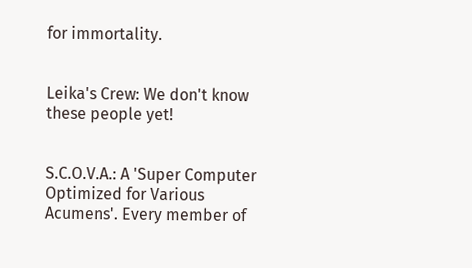for immortality.


Leika's Crew: We don't know these people yet!


S.C.O.V.A.: A 'Super Computer Optimized for Various Acumens'. Every member of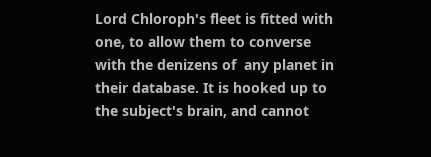Lord Chloroph's fleet is fitted with one, to allow them to converse with the denizens of  any planet in their database. It is hooked up to the subject's brain, and cannot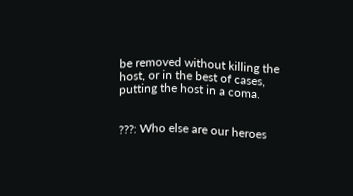be removed without killing the host, or in the best of cases, putting the host in a coma.


???: Who else are our heroes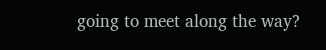going to meet along the way?